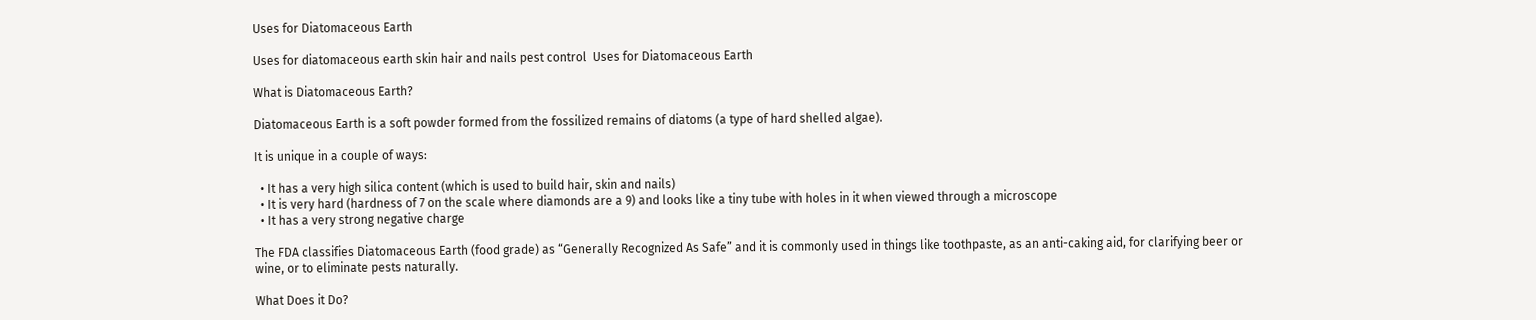Uses for Diatomaceous Earth

Uses for diatomaceous earth skin hair and nails pest control  Uses for Diatomaceous Earth

What is Diatomaceous Earth?

Diatomaceous Earth is a soft powder formed from the fossilized remains of diatoms (a type of hard shelled algae).

It is unique in a couple of ways:

  • It has a very high silica content (which is used to build hair, skin and nails)
  • It is very hard (hardness of 7 on the scale where diamonds are a 9) and looks like a tiny tube with holes in it when viewed through a microscope
  • It has a very strong negative charge

The FDA classifies Diatomaceous Earth (food grade) as “Generally Recognized As Safe” and it is commonly used in things like toothpaste, as an anti-caking aid, for clarifying beer or wine, or to eliminate pests naturally.

What Does it Do?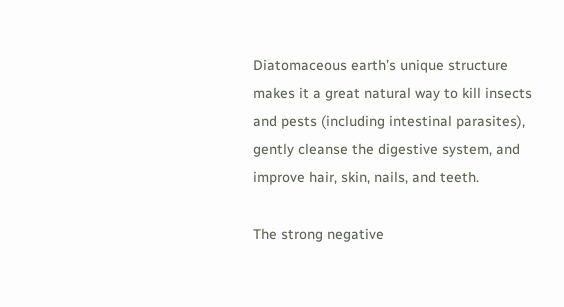Diatomaceous earth’s unique structure makes it a great natural way to kill insects and pests (including intestinal parasites), gently cleanse the digestive system, and improve hair, skin, nails, and teeth.

The strong negative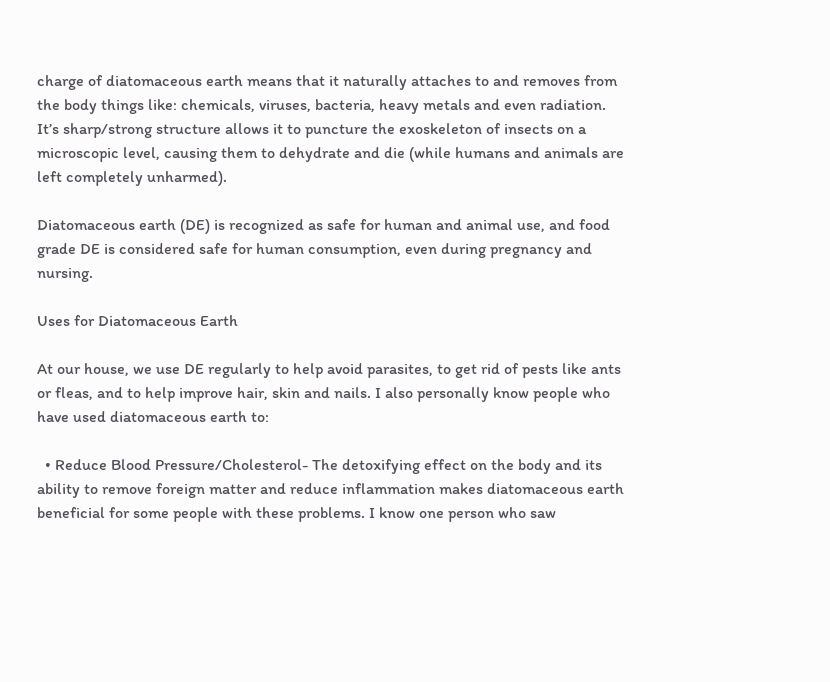charge of diatomaceous earth means that it naturally attaches to and removes from the body things like: chemicals, viruses, bacteria, heavy metals and even radiation. It’s sharp/strong structure allows it to puncture the exoskeleton of insects on a microscopic level, causing them to dehydrate and die (while humans and animals are left completely unharmed).

Diatomaceous earth (DE) is recognized as safe for human and animal use, and food grade DE is considered safe for human consumption, even during pregnancy and nursing.

Uses for Diatomaceous Earth

At our house, we use DE regularly to help avoid parasites, to get rid of pests like ants or fleas, and to help improve hair, skin and nails. I also personally know people who have used diatomaceous earth to:

  • Reduce Blood Pressure/Cholesterol- The detoxifying effect on the body and its ability to remove foreign matter and reduce inflammation makes diatomaceous earth beneficial for some people with these problems. I know one person who saw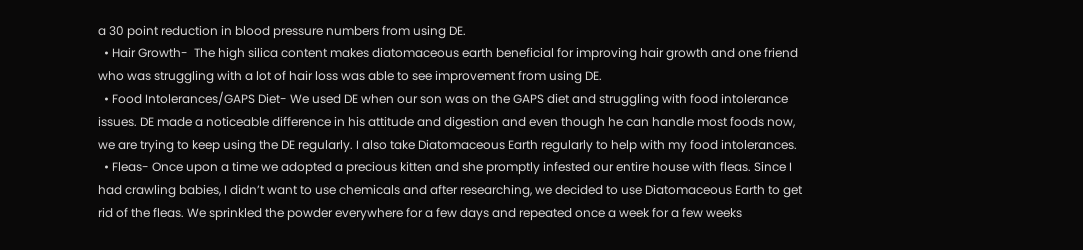a 30 point reduction in blood pressure numbers from using DE.
  • Hair Growth-  The high silica content makes diatomaceous earth beneficial for improving hair growth and one friend who was struggling with a lot of hair loss was able to see improvement from using DE.
  • Food Intolerances/GAPS Diet- We used DE when our son was on the GAPS diet and struggling with food intolerance issues. DE made a noticeable difference in his attitude and digestion and even though he can handle most foods now, we are trying to keep using the DE regularly. I also take Diatomaceous Earth regularly to help with my food intolerances.
  • Fleas- Once upon a time we adopted a precious kitten and she promptly infested our entire house with fleas. Since I had crawling babies, I didn’t want to use chemicals and after researching, we decided to use Diatomaceous Earth to get rid of the fleas. We sprinkled the powder everywhere for a few days and repeated once a week for a few weeks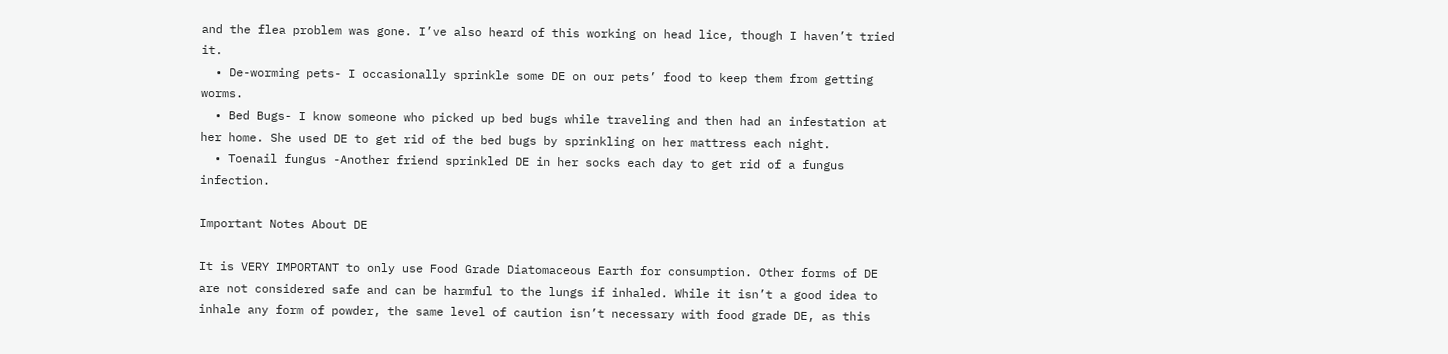and the flea problem was gone. I’ve also heard of this working on head lice, though I haven’t tried it.
  • De-worming pets- I occasionally sprinkle some DE on our pets’ food to keep them from getting worms.
  • Bed Bugs- I know someone who picked up bed bugs while traveling and then had an infestation at her home. She used DE to get rid of the bed bugs by sprinkling on her mattress each night.
  • Toenail fungus -Another friend sprinkled DE in her socks each day to get rid of a fungus infection.

Important Notes About DE

It is VERY IMPORTANT to only use Food Grade Diatomaceous Earth for consumption. Other forms of DE are not considered safe and can be harmful to the lungs if inhaled. While it isn’t a good idea to inhale any form of powder, the same level of caution isn’t necessary with food grade DE, as this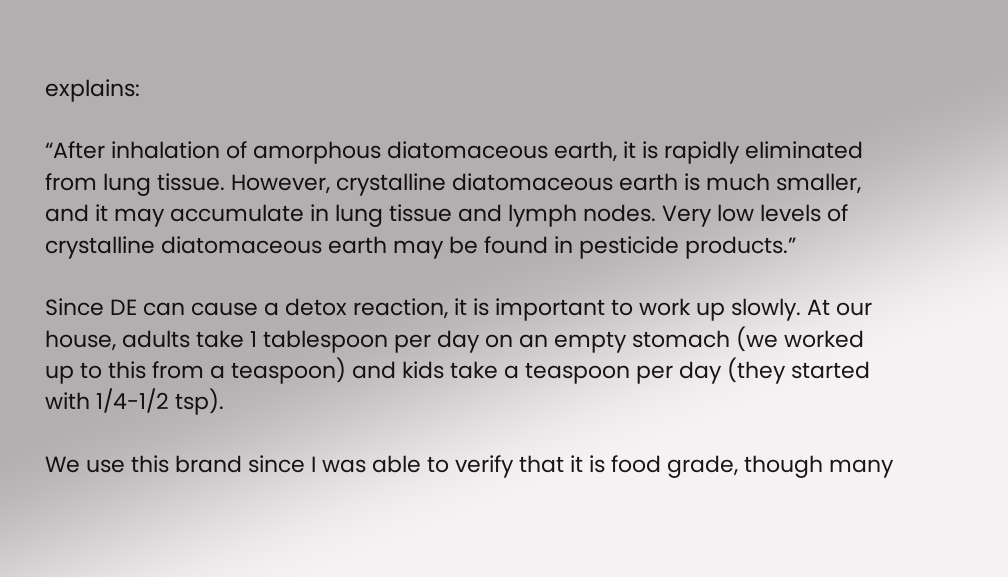explains:

“After inhalation of amorphous diatomaceous earth, it is rapidly eliminated from lung tissue. However, crystalline diatomaceous earth is much smaller, and it may accumulate in lung tissue and lymph nodes. Very low levels of crystalline diatomaceous earth may be found in pesticide products.”

Since DE can cause a detox reaction, it is important to work up slowly. At our house, adults take 1 tablespoon per day on an empty stomach (we worked up to this from a teaspoon) and kids take a teaspoon per day (they started with 1/4-1/2 tsp).

We use this brand since I was able to verify that it is food grade, though many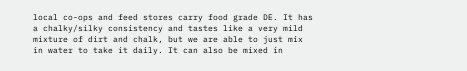local co-ops and feed stores carry food grade DE. It has a chalky/silky consistency and tastes like a very mild mixture of dirt and chalk, but we are able to just mix in water to take it daily. It can also be mixed in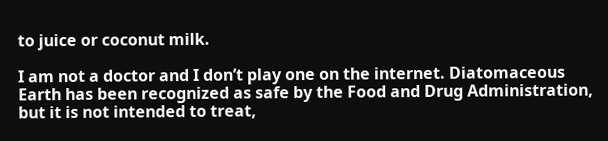to juice or coconut milk.

I am not a doctor and I don’t play one on the internet. Diatomaceous Earth has been recognized as safe by the Food and Drug Administration, but it is not intended to treat,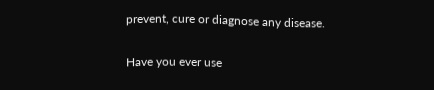prevent, cure or diagnose any disease.

Have you ever use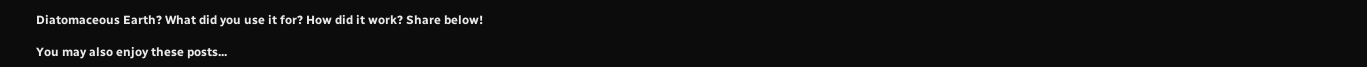Diatomaceous Earth? What did you use it for? How did it work? Share below!

You may also enjoy these posts...